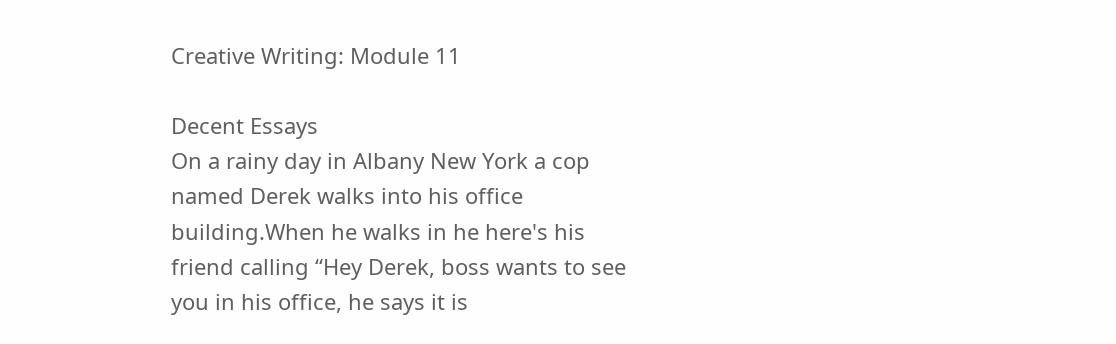Creative Writing: Module 11

Decent Essays
On a rainy day in Albany New York a cop named Derek walks into his office building.When he walks in he here's his friend calling “Hey Derek, boss wants to see you in his office, he says it is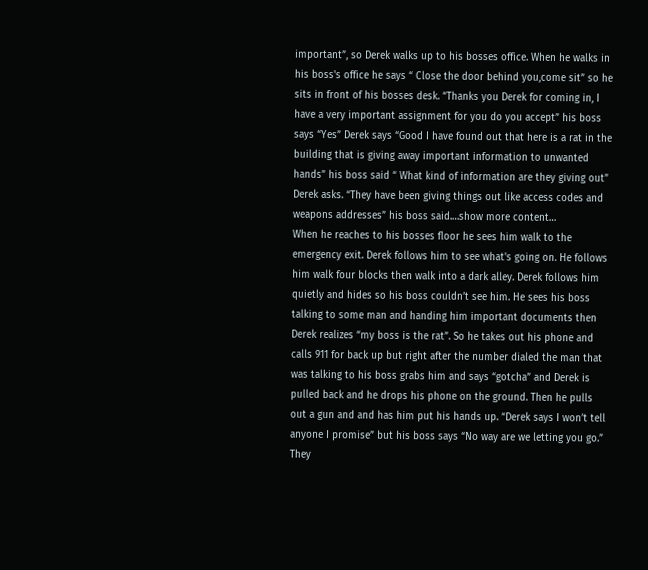important”, so Derek walks up to his bosses office. When he walks in his boss's office he says “ Close the door behind you,come sit” so he sits in front of his bosses desk. “Thanks you Derek for coming in, I have a very important assignment for you do you accept” his boss says “Yes” Derek says “Good I have found out that here is a rat in the building that is giving away important information to unwanted hands” his boss said “ What kind of information are they giving out” Derek asks. “They have been giving things out like access codes and weapons addresses” his boss said.…show more content…
When he reaches to his bosses floor he sees him walk to the emergency exit. Derek follows him to see what's going on. He follows him walk four blocks then walk into a dark alley. Derek follows him quietly and hides so his boss couldn’t see him. He sees his boss talking to some man and handing him important documents then Derek realizes “my boss is the rat”. So he takes out his phone and calls 911 for back up but right after the number dialed the man that was talking to his boss grabs him and says “gotcha” and Derek is pulled back and he drops his phone on the ground. Then he pulls out a gun and and has him put his hands up. “Derek says I won’t tell anyone I promise” but his boss says “No way are we letting you go.” They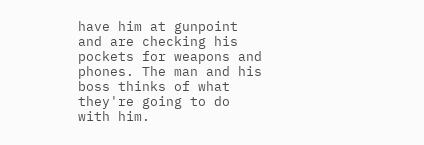have him at gunpoint and are checking his pockets for weapons and phones. The man and his boss thinks of what they're going to do with him.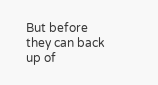But before they can back up of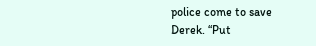police come to save Derek. “Put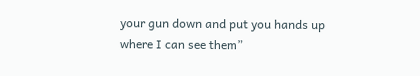your gun down and put you hands up where I can see them”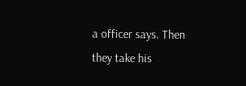a officer says. Then they take his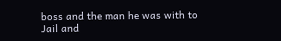boss and the man he was with to Jail and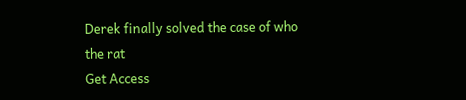Derek finally solved the case of who the rat
Get Access